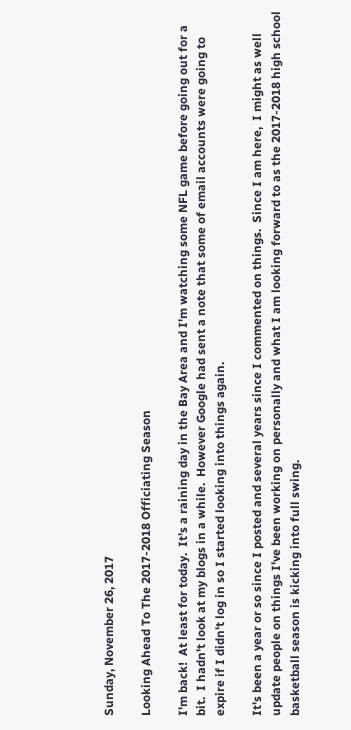Sunday, November 26, 2017

Looking Ahead To The 2017-2018 Officiating Season

I'm back!  At least for today.  It's a raining day in the Bay Area and I'm watching some NFL game before going out for a bit.  I hadn't look at my blogs in a while.  However Google had sent a note that some of email accounts were going to expire if I didn't log in so I started looking into things again.

It's been a year or so since I posted and several years since I commented on things.  Since I am here,  I might as well update people on things I've been working on personally and what I am looking forward to as the 2017-2018 high school basketball season is kicking into full swing.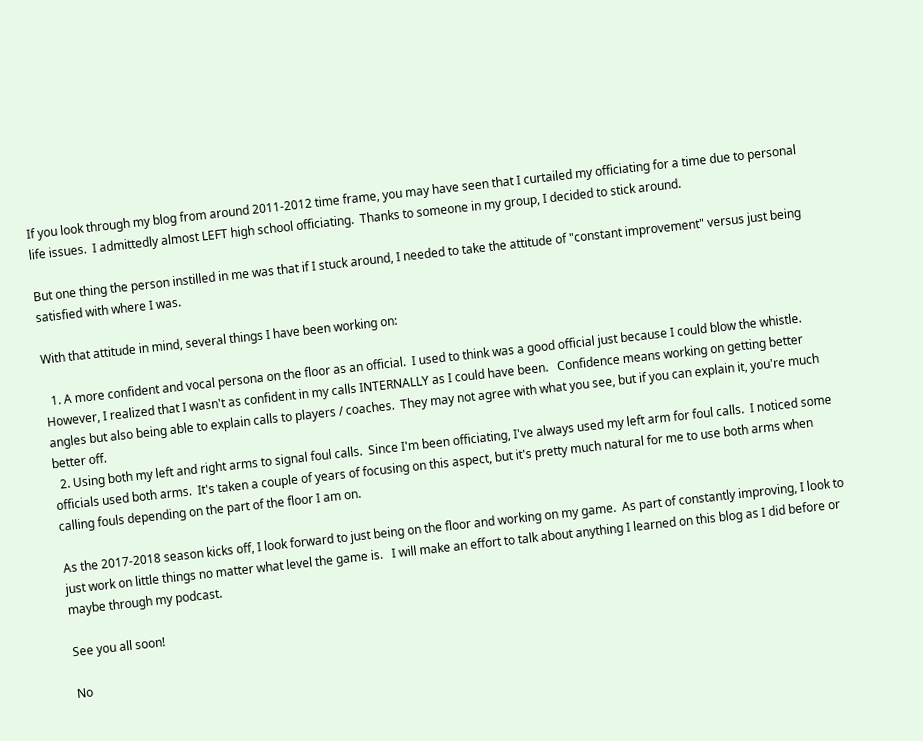If you look through my blog from around 2011-2012 time frame, you may have seen that I curtailed my officiating for a time due to personal life issues.  I admittedly almost LEFT high school officiating.  Thanks to someone in my group, I decided to stick around.

But one thing the person instilled in me was that if I stuck around, I needed to take the attitude of "constant improvement" versus just being satisfied with where I was.

With that attitude in mind, several things I have been working on:

  1. A more confident and vocal persona on the floor as an official.  I used to think was a good official just because I could blow the whistle.  However, I realized that I wasn't as confident in my calls INTERNALLY as I could have been.   Confidence means working on getting better angles but also being able to explain calls to players / coaches.  They may not agree with what you see, but if you can explain it, you're much better off.
  2. Using both my left and right arms to signal foul calls.  Since I'm been officiating, I've always used my left arm for foul calls.  I noticed some officials used both arms.  It's taken a couple of years of focusing on this aspect, but it's pretty much natural for me to use both arms when calling fouls depending on the part of the floor I am on.

As the 2017-2018 season kicks off, I look forward to just being on the floor and working on my game.  As part of constantly improving, I look to just work on little things no matter what level the game is.   I will make an effort to talk about anything I learned on this blog as I did before or maybe through my podcast.

See you all soon!

No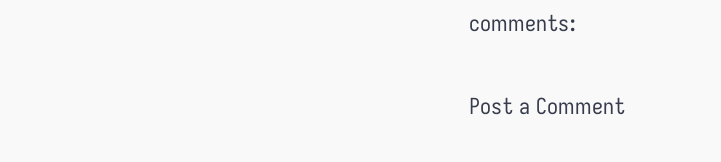comments:

Post a Comment